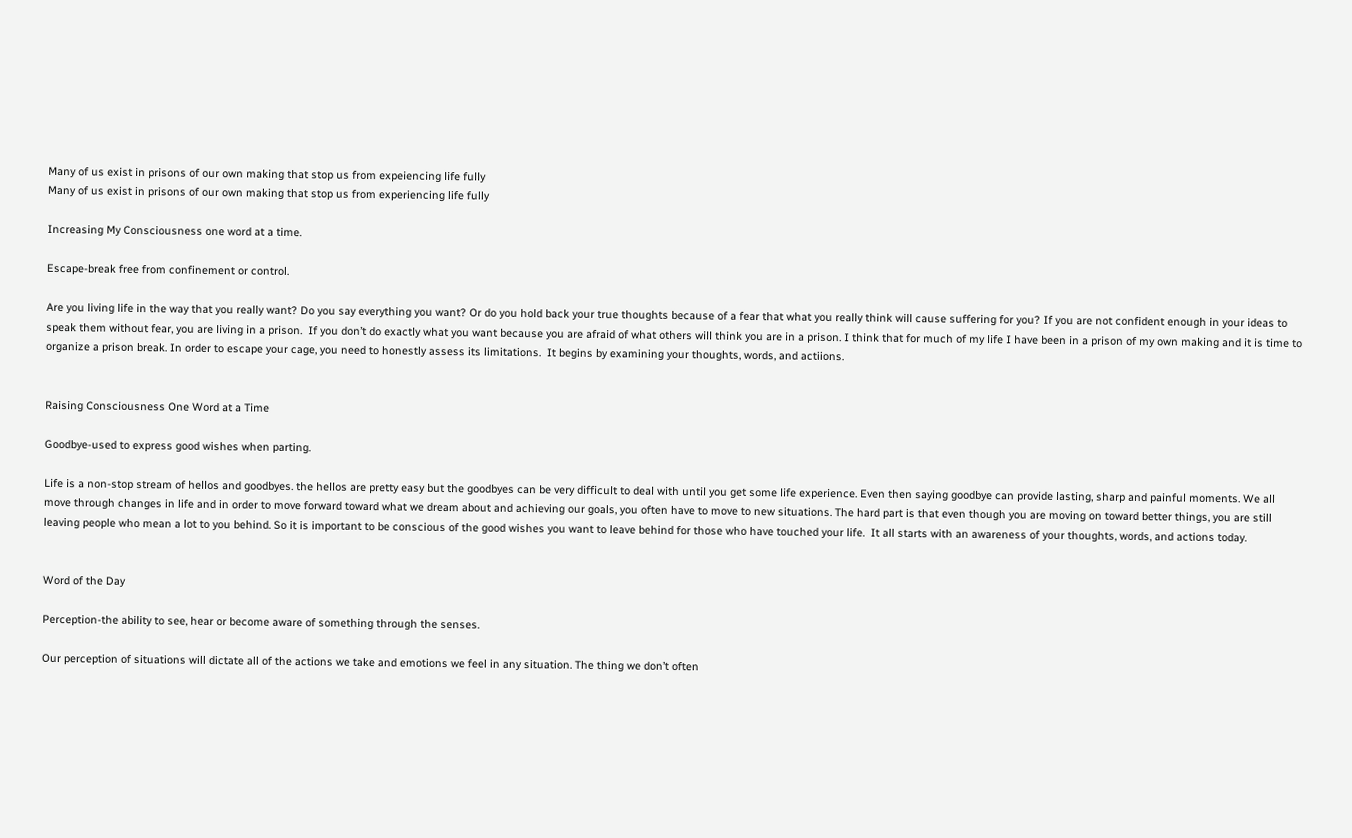Many of us exist in prisons of our own making that stop us from expeiencing life fully
Many of us exist in prisons of our own making that stop us from experiencing life fully

Increasing My Consciousness one word at a time.

Escape-break free from confinement or control.

Are you living life in the way that you really want? Do you say everything you want? Or do you hold back your true thoughts because of a fear that what you really think will cause suffering for you? If you are not confident enough in your ideas to speak them without fear, you are living in a prison.  If you don’t do exactly what you want because you are afraid of what others will think you are in a prison. I think that for much of my life I have been in a prison of my own making and it is time to organize a prison break. In order to escape your cage, you need to honestly assess its limitations.  It begins by examining your thoughts, words, and actiions.


Raising Consciousness One Word at a Time

Goodbye-used to express good wishes when parting.

Life is a non-stop stream of hellos and goodbyes. the hellos are pretty easy but the goodbyes can be very difficult to deal with until you get some life experience. Even then saying goodbye can provide lasting, sharp and painful moments. We all move through changes in life and in order to move forward toward what we dream about and achieving our goals, you often have to move to new situations. The hard part is that even though you are moving on toward better things, you are still leaving people who mean a lot to you behind. So it is important to be conscious of the good wishes you want to leave behind for those who have touched your life.  It all starts with an awareness of your thoughts, words, and actions today.


Word of the Day

Perception-the ability to see, hear or become aware of something through the senses.

Our perception of situations will dictate all of the actions we take and emotions we feel in any situation. The thing we don’t often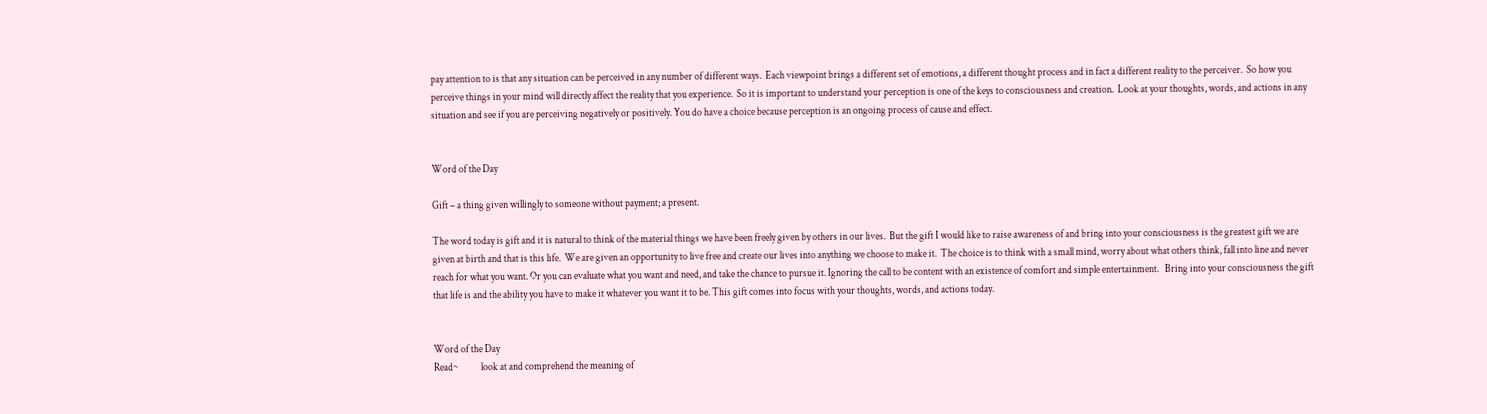pay attention to is that any situation can be perceived in any number of different ways.  Each viewpoint brings a different set of emotions, a different thought process and in fact a different reality to the perceiver.  So how you perceive things in your mind will directly affect the reality that you experience.  So it is important to understand your perception is one of the keys to consciousness and creation.  Look at your thoughts, words, and actions in any situation and see if you are perceiving negatively or positively. You do have a choice because perception is an ongoing process of cause and effect.


Word of the Day

Gift – a thing given willingly to someone without payment; a present.

The word today is gift and it is natural to think of the material things we have been freely given by others in our lives.  But the gift I would like to raise awareness of and bring into your consciousness is the greatest gift we are given at birth and that is this life.  We are given an opportunity to live free and create our lives into anything we choose to make it.  The choice is to think with a small mind, worry about what others think, fall into line and never reach for what you want. Or you can evaluate what you want and need, and take the chance to pursue it. Ignoring the call to be content with an existence of comfort and simple entertainment.   Bring into your consciousness the gift that life is and the ability you have to make it whatever you want it to be. This gift comes into focus with your thoughts, words, and actions today.


Word of the Day
Read~           look at and comprehend the meaning of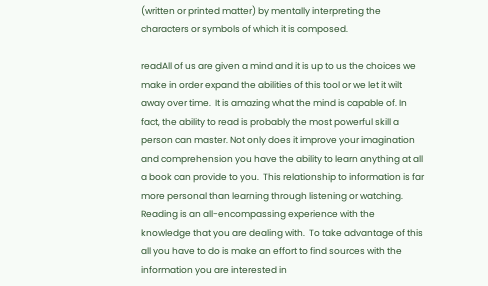(written or printed matter) by mentally interpreting the characters or symbols of which it is composed.

readAll of us are given a mind and it is up to us the choices we make in order expand the abilities of this tool or we let it wilt away over time.  It is amazing what the mind is capable of. In fact, the ability to read is probably the most powerful skill a person can master. Not only does it improve your imagination and comprehension you have the ability to learn anything at all a book can provide to you.  This relationship to information is far more personal than learning through listening or watching. Reading is an all-encompassing experience with the knowledge that you are dealing with.  To take advantage of this all you have to do is make an effort to find sources with the information you are interested in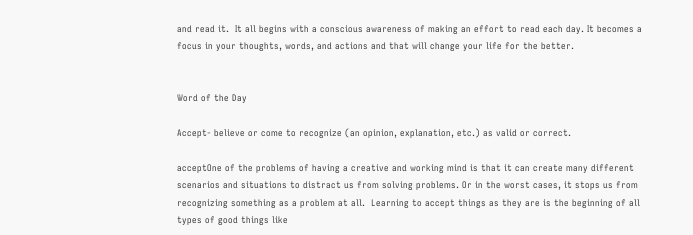and read it.  It all begins with a conscious awareness of making an effort to read each day. It becomes a focus in your thoughts, words, and actions and that will change your life for the better.


Word of the Day

Accept- believe or come to recognize (an opinion, explanation, etc.) as valid or correct.

acceptOne of the problems of having a creative and working mind is that it can create many different scenarios and situations to distract us from solving problems. Or in the worst cases, it stops us from recognizing something as a problem at all.  Learning to accept things as they are is the beginning of all types of good things like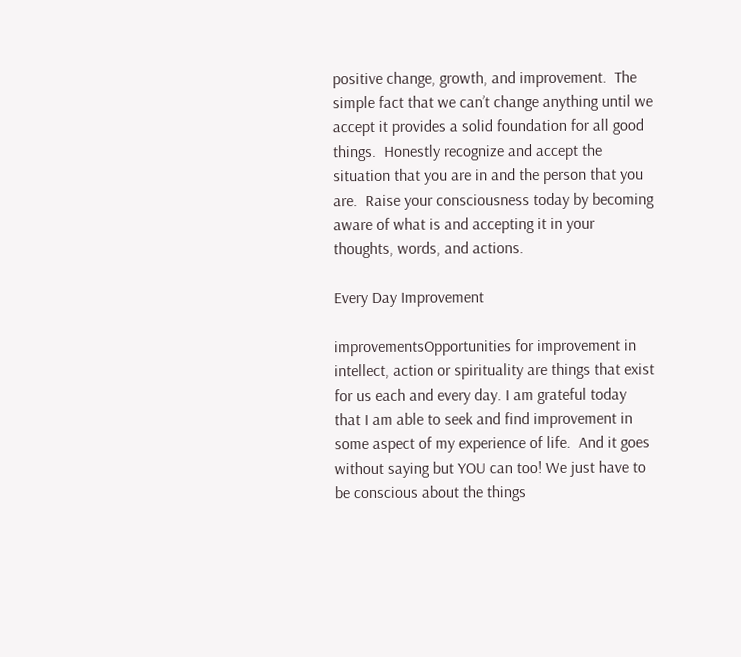positive change, growth, and improvement.  The simple fact that we can’t change anything until we accept it provides a solid foundation for all good things.  Honestly recognize and accept the situation that you are in and the person that you are.  Raise your consciousness today by becoming aware of what is and accepting it in your thoughts, words, and actions.

Every Day Improvement

improvementsOpportunities for improvement in intellect, action or spirituality are things that exist for us each and every day. I am grateful today that I am able to seek and find improvement in some aspect of my experience of life.  And it goes without saying but YOU can too! We just have to be conscious about the things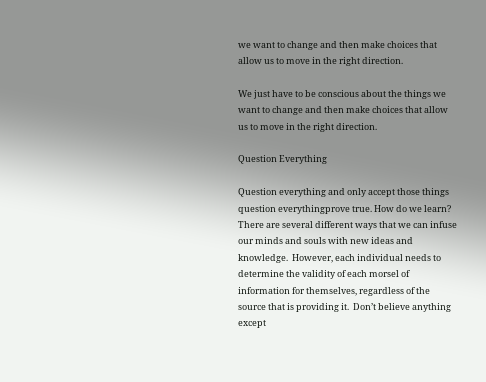we want to change and then make choices that allow us to move in the right direction.

We just have to be conscious about the things we want to change and then make choices that allow us to move in the right direction.

Question Everything

Question everything and only accept those things question everythingprove true. How do we learn? There are several different ways that we can infuse our minds and souls with new ideas and knowledge.  However, each individual needs to determine the validity of each morsel of information for themselves, regardless of the source that is providing it.  Don’t believe anything except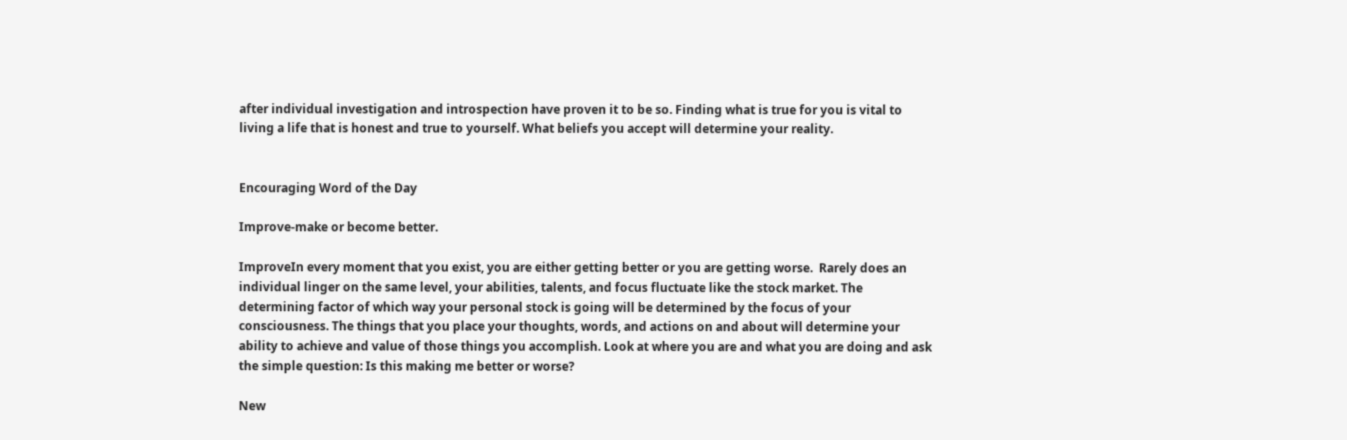after individual investigation and introspection have proven it to be so. Finding what is true for you is vital to living a life that is honest and true to yourself. What beliefs you accept will determine your reality.


Encouraging Word of the Day

Improve-make or become better.

ImproveIn every moment that you exist, you are either getting better or you are getting worse.  Rarely does an individual linger on the same level, your abilities, talents, and focus fluctuate like the stock market. The determining factor of which way your personal stock is going will be determined by the focus of your consciousness. The things that you place your thoughts, words, and actions on and about will determine your ability to achieve and value of those things you accomplish. Look at where you are and what you are doing and ask the simple question: Is this making me better or worse?

New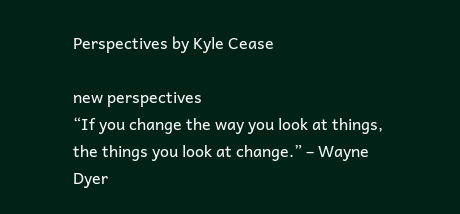Perspectives by Kyle Cease

new perspectives
“If you change the way you look at things, the things you look at change.” – Wayne Dyer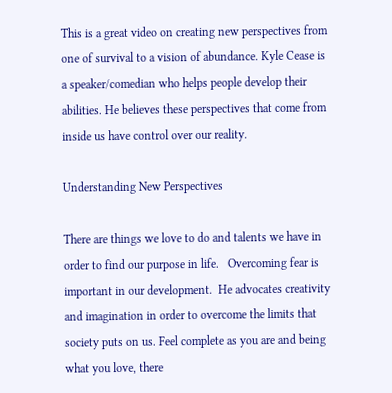This is a great video on creating new perspectives from one of survival to a vision of abundance. Kyle Cease is a speaker/comedian who helps people develop their abilities. He believes these perspectives that come from inside us have control over our reality.

Understanding New Perspectives

There are things we love to do and talents we have in order to find our purpose in life.   Overcoming fear is important in our development.  He advocates creativity and imagination in order to overcome the limits that society puts on us. Feel complete as you are and being what you love, there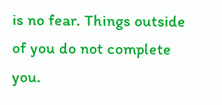is no fear. Things outside of you do not complete you.